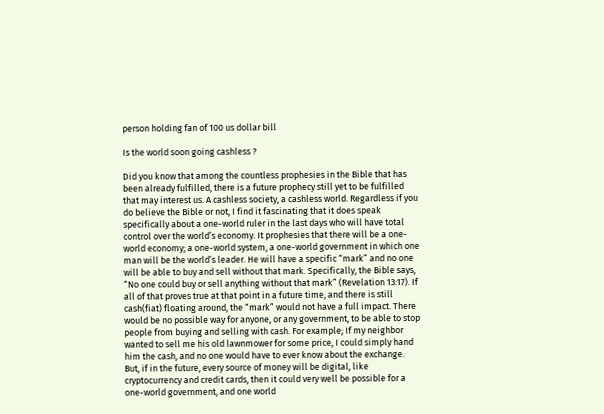person holding fan of 100 us dollar bill

Is the world soon going cashless ?

Did you know that among the countless prophesies in the Bible that has been already fulfilled, there is a future prophecy still yet to be fulfilled that may interest us. A cashless society, a cashless world. Regardless if you do believe the Bible or not, I find it fascinating that it does speak specifically about a one-world ruler in the last days who will have total control over the world’s economy. It prophesies that there will be a one-world economy; a one-world system, a one-world government in which one man will be the world’s leader. He will have a specific “mark” and no one will be able to buy and sell without that mark. Specifically, the Bible says, “No one could buy or sell anything without that mark” (Revelation 13:17). If all of that proves true at that point in a future time, and there is still cash(fiat) floating around, the “mark” would not have a full impact. There would be no possible way for anyone, or any government, to be able to stop people from buying and selling with cash. For example; If my neighbor wanted to sell me his old lawnmower for some price, I could simply hand him the cash, and no one would have to ever know about the exchange. But, if in the future, every source of money will be digital, like cryptocurrency and credit cards, then it could very well be possible for a one-world government, and one world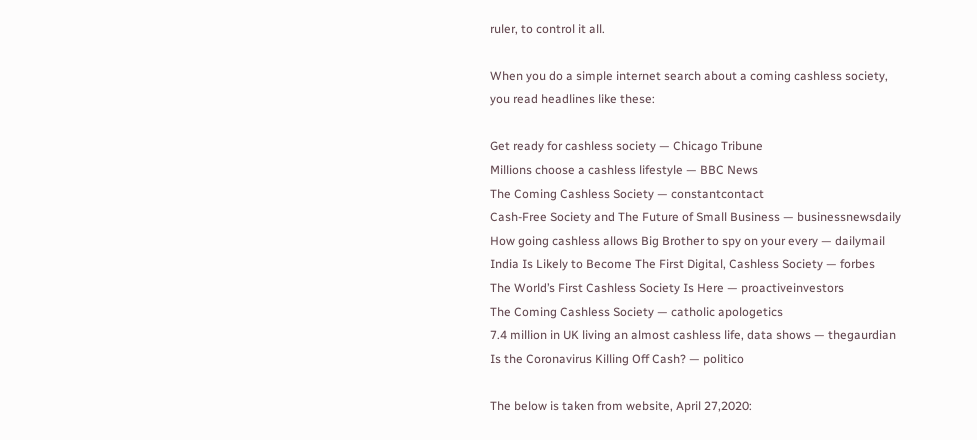ruler, to control it all.

When you do a simple internet search about a coming cashless society, you read headlines like these:

Get ready for cashless society — Chicago Tribune
Millions choose a cashless lifestyle — BBC News
The Coming Cashless Society — constantcontact
Cash-Free Society and The Future of Small Business — businessnewsdaily
How going cashless allows Big Brother to spy on your every — dailymail
India Is Likely to Become The First Digital, Cashless Society — forbes
The World’s First Cashless Society Is Here — proactiveinvestors
The Coming Cashless Society — catholic apologetics
7.4 million in UK living an almost cashless life, data shows — thegaurdian
Is the Coronavirus Killing Off Cash? — politico

The below is taken from website, April 27,2020: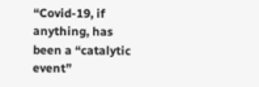“Covid-19, if anything, has been a “catalytic event”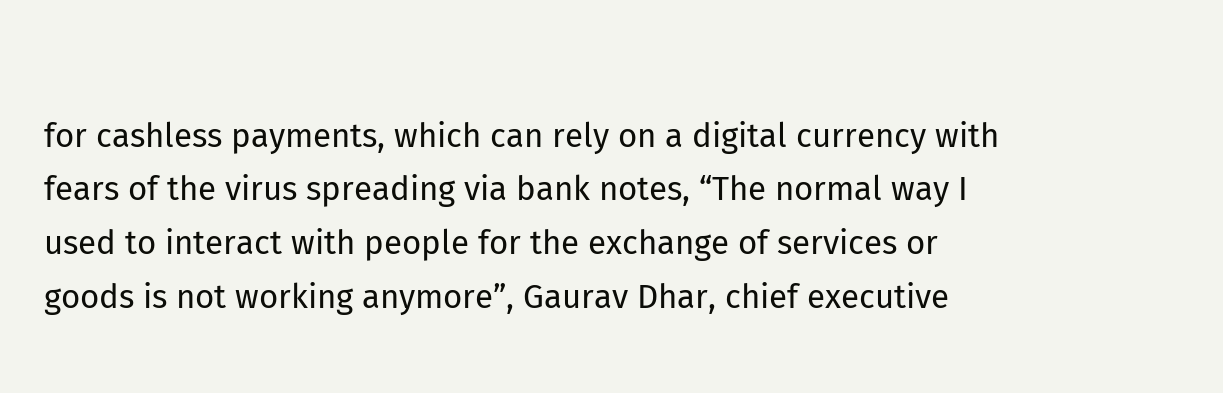for cashless payments, which can rely on a digital currency with fears of the virus spreading via bank notes, “The normal way I used to interact with people for the exchange of services or goods is not working anymore”, Gaurav Dhar, chief executive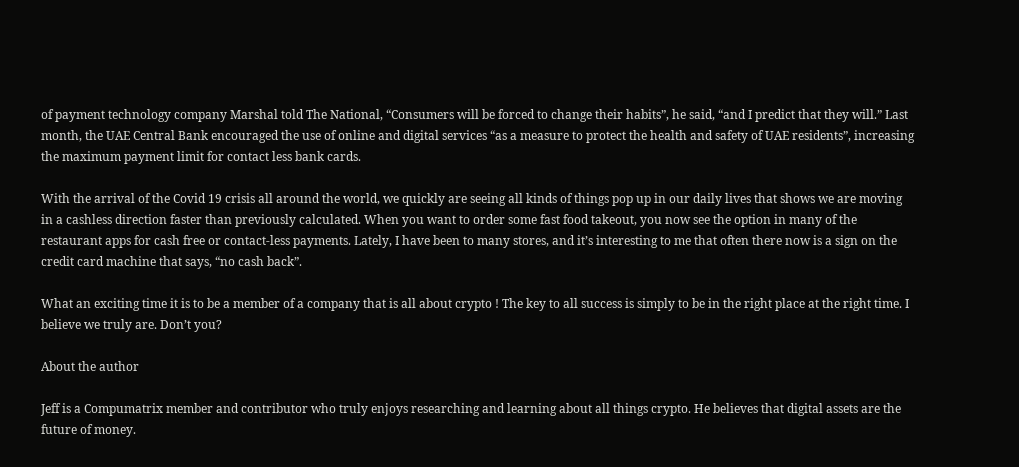of payment technology company Marshal told The National, “Consumers will be forced to change their habits”, he said, “and I predict that they will.” Last month, the UAE Central Bank encouraged the use of online and digital services “as a measure to protect the health and safety of UAE residents”, increasing the maximum payment limit for contact less bank cards.

With the arrival of the Covid 19 crisis all around the world, we quickly are seeing all kinds of things pop up in our daily lives that shows we are moving in a cashless direction faster than previously calculated. When you want to order some fast food takeout, you now see the option in many of the restaurant apps for cash free or contact-less payments. Lately, I have been to many stores, and it’s interesting to me that often there now is a sign on the credit card machine that says, “no cash back”.

What an exciting time it is to be a member of a company that is all about crypto ! The key to all success is simply to be in the right place at the right time. I believe we truly are. Don’t you?

About the author

Jeff is a Compumatrix member and contributor who truly enjoys researching and learning about all things crypto. He believes that digital assets are the future of money.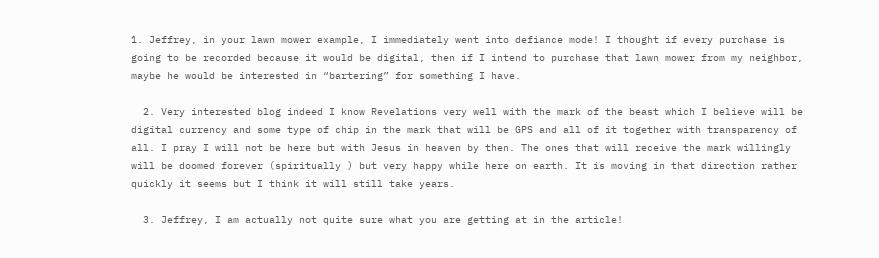1. Jeffrey, in your lawn mower example, I immediately went into defiance mode! I thought if every purchase is going to be recorded because it would be digital, then if I intend to purchase that lawn mower from my neighbor, maybe he would be interested in “bartering” for something I have.

  2. Very interested blog indeed I know Revelations very well with the mark of the beast which I believe will be digital currency and some type of chip in the mark that will be GPS and all of it together with transparency of all. I pray I will not be here but with Jesus in heaven by then. The ones that will receive the mark willingly will be doomed forever (spiritually ) but very happy while here on earth. It is moving in that direction rather quickly it seems but I think it will still take years.

  3. Jeffrey, I am actually not quite sure what you are getting at in the article!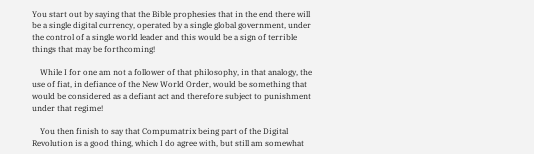You start out by saying that the Bible prophesies that in the end there will be a single digital currency, operated by a single global government, under the control of a single world leader and this would be a sign of terrible things that may be forthcoming!

    While I for one am not a follower of that philosophy, in that analogy, the use of fiat, in defiance of the New World Order, would be something that would be considered as a defiant act and therefore subject to punishment under that regime!

    You then finish to say that Compumatrix being part of the Digital Revolution is a good thing, which I do agree with, but still am somewhat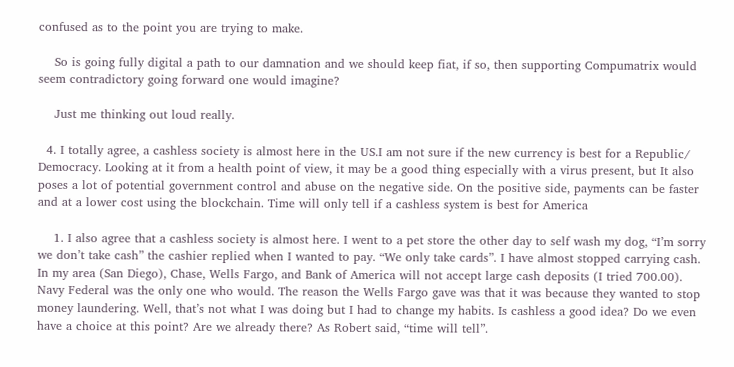confused as to the point you are trying to make.

    So is going fully digital a path to our damnation and we should keep fiat, if so, then supporting Compumatrix would seem contradictory going forward one would imagine?

    Just me thinking out loud really.

  4. I totally agree, a cashless society is almost here in the US.I am not sure if the new currency is best for a Republic/ Democracy. Looking at it from a health point of view, it may be a good thing especially with a virus present, but It also poses a lot of potential government control and abuse on the negative side. On the positive side, payments can be faster and at a lower cost using the blockchain. Time will only tell if a cashless system is best for America

    1. I also agree that a cashless society is almost here. I went to a pet store the other day to self wash my dog, “I’m sorry we don’t take cash” the cashier replied when I wanted to pay. “We only take cards”. I have almost stopped carrying cash. In my area (San Diego), Chase, Wells Fargo, and Bank of America will not accept large cash deposits (I tried 700.00). Navy Federal was the only one who would. The reason the Wells Fargo gave was that it was because they wanted to stop money laundering. Well, that’s not what I was doing but I had to change my habits. Is cashless a good idea? Do we even have a choice at this point? Are we already there? As Robert said, “time will tell”.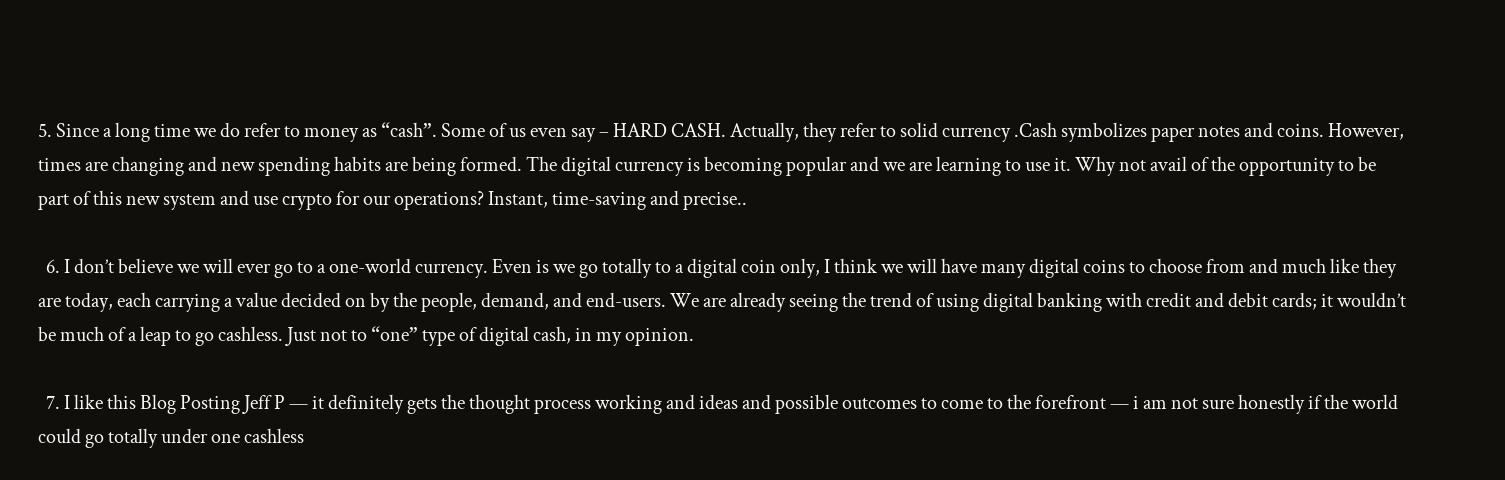5. Since a long time we do refer to money as “cash”. Some of us even say – HARD CASH. Actually, they refer to solid currency .Cash symbolizes paper notes and coins. However, times are changing and new spending habits are being formed. The digital currency is becoming popular and we are learning to use it. Why not avail of the opportunity to be part of this new system and use crypto for our operations? Instant, time-saving and precise..

  6. I don’t believe we will ever go to a one-world currency. Even is we go totally to a digital coin only, I think we will have many digital coins to choose from and much like they are today, each carrying a value decided on by the people, demand, and end-users. We are already seeing the trend of using digital banking with credit and debit cards; it wouldn’t be much of a leap to go cashless. Just not to “one” type of digital cash, in my opinion.

  7. I like this Blog Posting Jeff P — it definitely gets the thought process working and ideas and possible outcomes to come to the forefront — i am not sure honestly if the world could go totally under one cashless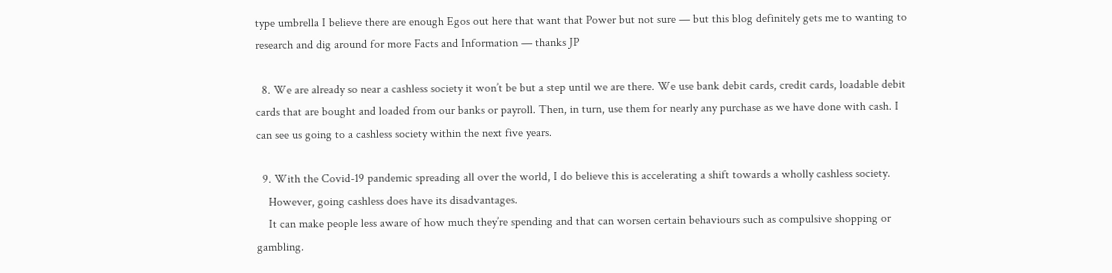type umbrella I believe there are enough Egos out here that want that Power but not sure — but this blog definitely gets me to wanting to research and dig around for more Facts and Information — thanks JP

  8. We are already so near a cashless society it won’t be but a step until we are there. We use bank debit cards, credit cards, loadable debit cards that are bought and loaded from our banks or payroll. Then, in turn, use them for nearly any purchase as we have done with cash. I can see us going to a cashless society within the next five years.

  9. With the Covid-19 pandemic spreading all over the world, I do believe this is accelerating a shift towards a wholly cashless society.
    However, going cashless does have its disadvantages.
    It can make people less aware of how much they’re spending and that can worsen certain behaviours such as compulsive shopping or gambling.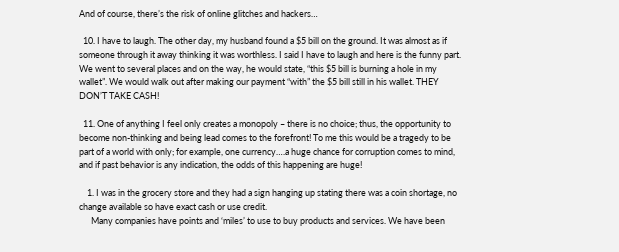And of course, there’s the risk of online glitches and hackers…

  10. I have to laugh. The other day, my husband found a $5 bill on the ground. It was almost as if someone through it away thinking it was worthless. I said I have to laugh and here is the funny part. We went to several places and on the way, he would state, “this $5 bill is burning a hole in my wallet”. We would walk out after making our payment “with” the $5 bill still in his wallet. THEY DON’T TAKE CASH!

  11. One of anything I feel only creates a monopoly – there is no choice; thus, the opportunity to become non-thinking and being lead comes to the forefront! To me this would be a tragedy to be part of a world with only; for example, one currency….a huge chance for corruption comes to mind, and if past behavior is any indication, the odds of this happening are huge!

    1. I was in the grocery store and they had a sign hanging up stating there was a coin shortage, no change available so have exact cash or use credit.
      Many companies have points and ‘miles’ to use to buy products and services. We have been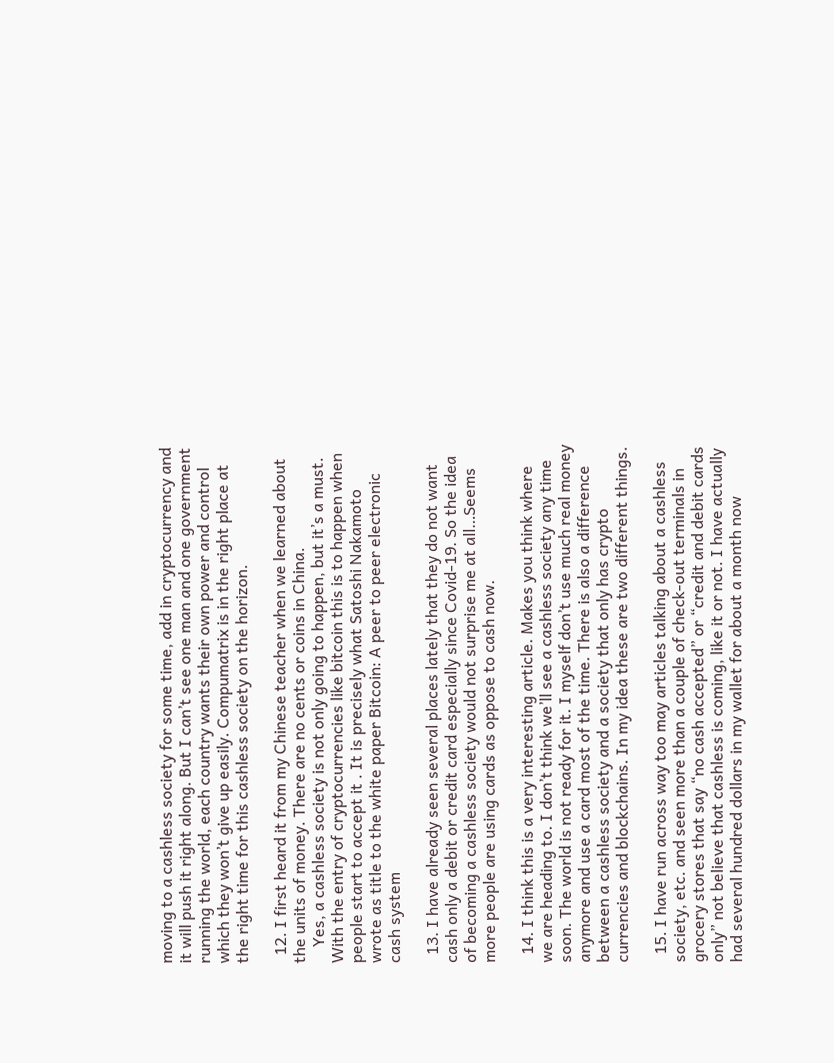moving to a cashless society for some time, add in cryptocurrency and it will push it right along. But I can’t see one man and one government running the world, each country wants their own power and control which they won’t give up easily. Compumatrix is in the right place at the right time for this cashless society on the horizon.

  12. I first heard it from my Chinese teacher when we learned about the units of money. There are no cents or coins in China.
    Yes, a cashless society is not only going to happen, but it’s a must. With the entry of cryptocurrencies like bitcoin this is to happen when people start to accept it . It is precisely what Satoshi Nakamoto wrote as title to the white paper Bitcoin: A peer to peer electronic cash system

  13. I have already seen several places lately that they do not want cash only a debit or credit card especially since Covid-19. So the idea of becoming a cashless society would not surprise me at all…Seems more people are using cards as oppose to cash now.

  14. I think this is a very interesting article. Makes you think where we are heading to. I don’t think we’ll see a cashless society any time soon. The world is not ready for it. I myself don’t use much real money anymore and use a card most of the time. There is also a difference between a cashless society and a society that only has crypto currencies and blockchains. In my idea these are two different things.

  15. I have run across way too may articles talking about a cashless society, etc. and seen more than a couple of check-out terminals in grocery stores that say “no cash accepted” or “credit and debit cards only” not believe that cashless is coming, like it or not. I have actually had several hundred dollars in my wallet for about a month now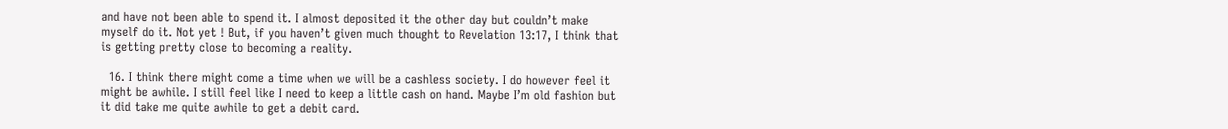and have not been able to spend it. I almost deposited it the other day but couldn’t make myself do it. Not yet ! But, if you haven’t given much thought to Revelation 13:17, I think that is getting pretty close to becoming a reality.

  16. I think there might come a time when we will be a cashless society. I do however feel it might be awhile. I still feel like I need to keep a little cash on hand. Maybe I’m old fashion but it did take me quite awhile to get a debit card.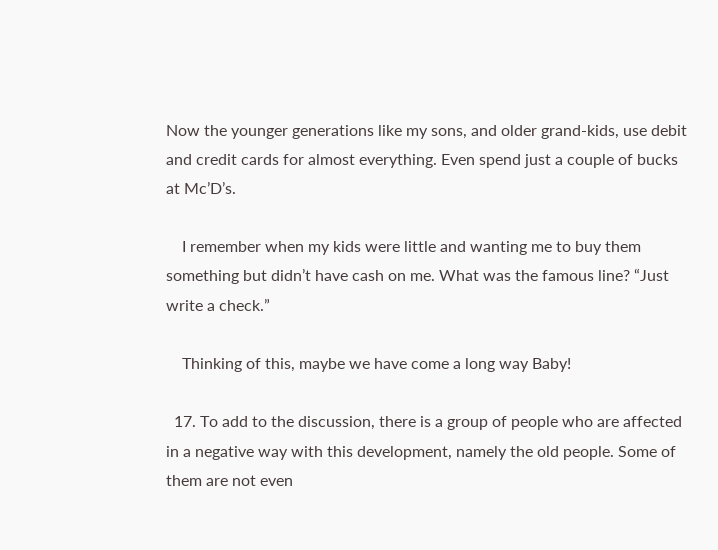Now the younger generations like my sons, and older grand-kids, use debit and credit cards for almost everything. Even spend just a couple of bucks at Mc’D’s.

    I remember when my kids were little and wanting me to buy them something but didn’t have cash on me. What was the famous line? “Just write a check.”

    Thinking of this, maybe we have come a long way Baby!

  17. To add to the discussion, there is a group of people who are affected in a negative way with this development, namely the old people. Some of them are not even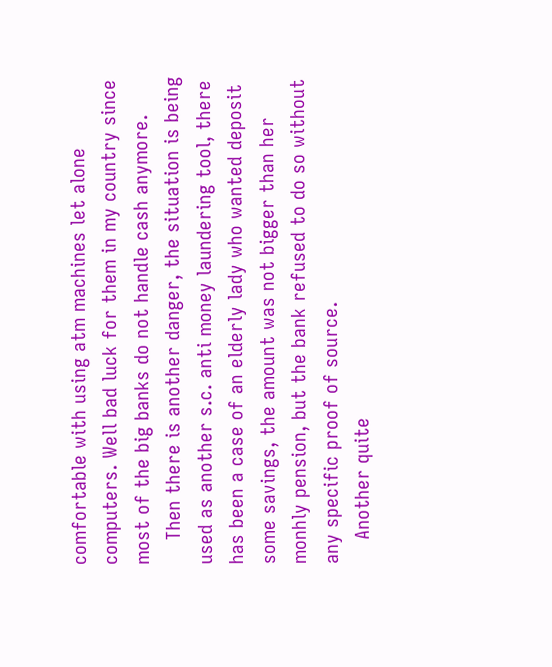comfortable with using atm machines let alone computers. Well bad luck for them in my country since most of the big banks do not handle cash anymore.
    Then there is another danger, the situation is being used as another s.c. anti money laundering tool, there has been a case of an elderly lady who wanted deposit some savings, the amount was not bigger than her monhly pension, but the bank refused to do so without any specific proof of source.
    Another quite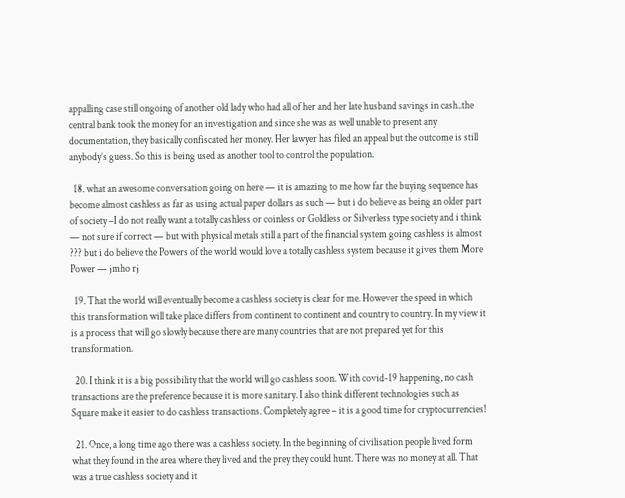appalling case still ongoing of another old lady who had all of her and her late husband savings in cash..the central bank took the money for an investigation and since she was as well unable to present any documentation, they basically confiscated her money. Her lawyer has filed an appeal but the outcome is still anybody’s guess. So this is being used as another tool to control the population.

  18. what an awesome conversation going on here — it is amazing to me how far the buying sequence has become almost cashless as far as using actual paper dollars as such — but i do believe as being an older part of society –I do not really want a totally cashless or coinless or Goldless or Silverless type society and i think — not sure if correct — but with physical metals still a part of the financial system going cashless is almost ??? but i do believe the Powers of the world would love a totally cashless system because it gives them More Power — jmho rj

  19. That the world will eventually become a cashless society is clear for me. However the speed in which this transformation will take place differs from continent to continent and country to country. In my view it is a process that will go slowly because there are many countries that are not prepared yet for this transformation.

  20. I think it is a big possibility that the world will go cashless soon. With covid-19 happening, no cash transactions are the preference because it is more sanitary. I also think different technologies such as Square make it easier to do cashless transactions. Completely agree – it is a good time for cryptocurrencies!

  21. Once, a long time ago there was a cashless society. In the beginning of civilisation people lived form what they found in the area where they lived and the prey they could hunt. There was no money at all. That was a true cashless society and it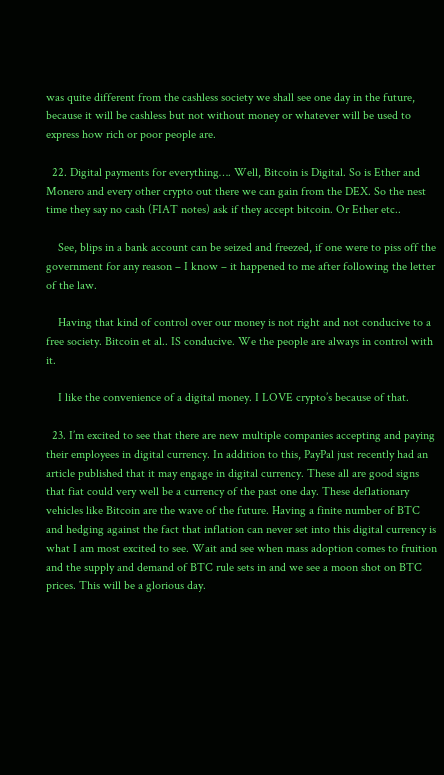was quite different from the cashless society we shall see one day in the future, because it will be cashless but not without money or whatever will be used to express how rich or poor people are.

  22. Digital payments for everything…. Well, Bitcoin is Digital. So is Ether and Monero and every other crypto out there we can gain from the DEX. So the nest time they say no cash (FIAT notes) ask if they accept bitcoin. Or Ether etc..

    See, blips in a bank account can be seized and freezed, if one were to piss off the government for any reason – I know – it happened to me after following the letter of the law.

    Having that kind of control over our money is not right and not conducive to a free society. Bitcoin et al.. IS conducive. We the people are always in control with it.

    I like the convenience of a digital money. I LOVE crypto’s because of that.

  23. I’m excited to see that there are new multiple companies accepting and paying their employees in digital currency. In addition to this, PayPal just recently had an article published that it may engage in digital currency. These all are good signs that fiat could very well be a currency of the past one day. These deflationary vehicles like Bitcoin are the wave of the future. Having a finite number of BTC and hedging against the fact that inflation can never set into this digital currency is what I am most excited to see. Wait and see when mass adoption comes to fruition and the supply and demand of BTC rule sets in and we see a moon shot on BTC prices. This will be a glorious day.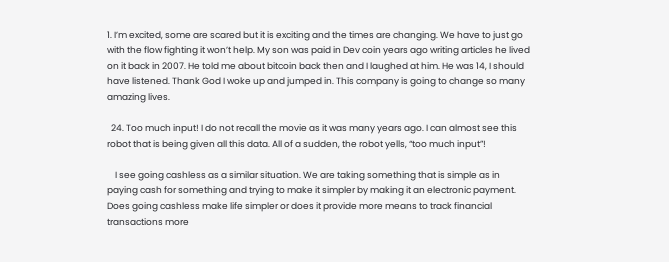1. I’m excited, some are scared but it is exciting and the times are changing. We have to just go with the flow fighting it won’t help. My son was paid in Dev coin years ago writing articles he lived on it back in 2007. He told me about bitcoin back then and I laughed at him. He was 14, I should have listened. Thank God I woke up and jumped in. This company is going to change so many amazing lives.

  24. Too much input! I do not recall the movie as it was many years ago. I can almost see this robot that is being given all this data. All of a sudden, the robot yells, “too much input”!

    I see going cashless as a similar situation. We are taking something that is simple as in paying cash for something and trying to make it simpler by making it an electronic payment. Does going cashless make life simpler or does it provide more means to track financial transactions more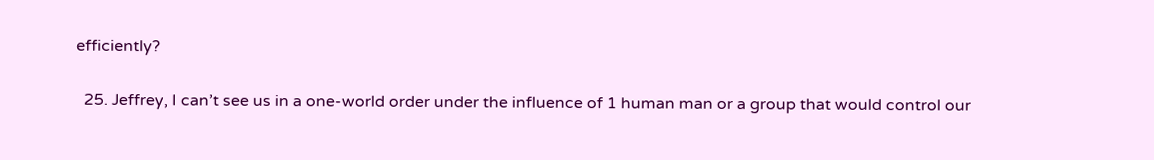efficiently?

  25. Jeffrey, I can’t see us in a one-world order under the influence of 1 human man or a group that would control our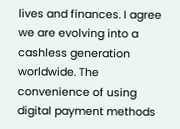lives and finances. I agree we are evolving into a cashless generation worldwide. The convenience of using digital payment methods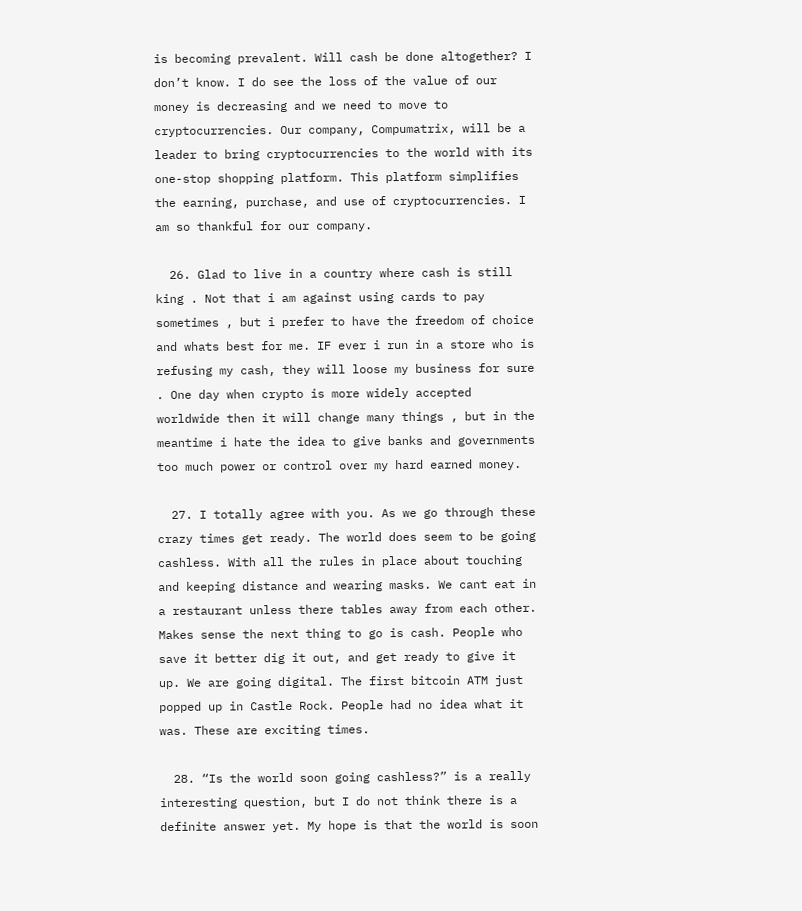is becoming prevalent. Will cash be done altogether? I don’t know. I do see the loss of the value of our money is decreasing and we need to move to cryptocurrencies. Our company, Compumatrix, will be a leader to bring cryptocurrencies to the world with its one-stop shopping platform. This platform simplifies the earning, purchase, and use of cryptocurrencies. I am so thankful for our company.

  26. Glad to live in a country where cash is still king . Not that i am against using cards to pay sometimes , but i prefer to have the freedom of choice and whats best for me. IF ever i run in a store who is refusing my cash, they will loose my business for sure . One day when crypto is more widely accepted worldwide then it will change many things , but in the meantime i hate the idea to give banks and governments too much power or control over my hard earned money.

  27. I totally agree with you. As we go through these crazy times get ready. The world does seem to be going cashless. With all the rules in place about touching and keeping distance and wearing masks. We cant eat in a restaurant unless there tables away from each other. Makes sense the next thing to go is cash. People who save it better dig it out, and get ready to give it up. We are going digital. The first bitcoin ATM just popped up in Castle Rock. People had no idea what it was. These are exciting times.

  28. “Is the world soon going cashless?” is a really interesting question, but I do not think there is a definite answer yet. My hope is that the world is soon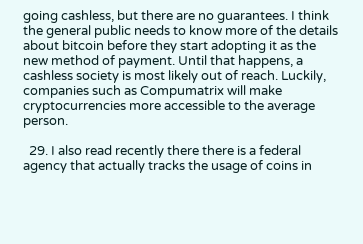going cashless, but there are no guarantees. I think the general public needs to know more of the details about bitcoin before they start adopting it as the new method of payment. Until that happens, a cashless society is most likely out of reach. Luckily, companies such as Compumatrix will make cryptocurrencies more accessible to the average person.

  29. I also read recently there there is a federal agency that actually tracks the usage of coins in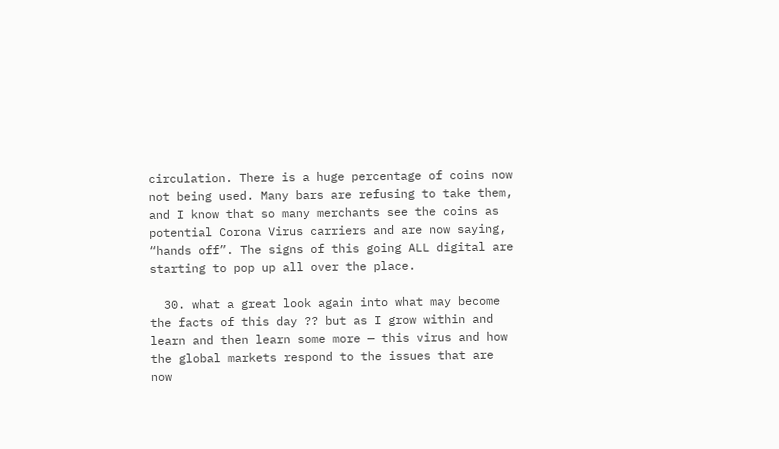circulation. There is a huge percentage of coins now not being used. Many bars are refusing to take them, and I know that so many merchants see the coins as potential Corona Virus carriers and are now saying, “hands off”. The signs of this going ALL digital are starting to pop up all over the place.

  30. what a great look again into what may become the facts of this day ?? but as I grow within and learn and then learn some more — this virus and how the global markets respond to the issues that are now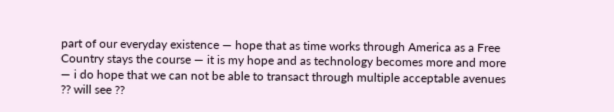part of our everyday existence — hope that as time works through America as a Free Country stays the course — it is my hope and as technology becomes more and more — i do hope that we can not be able to transact through multiple acceptable avenues ?? will see ??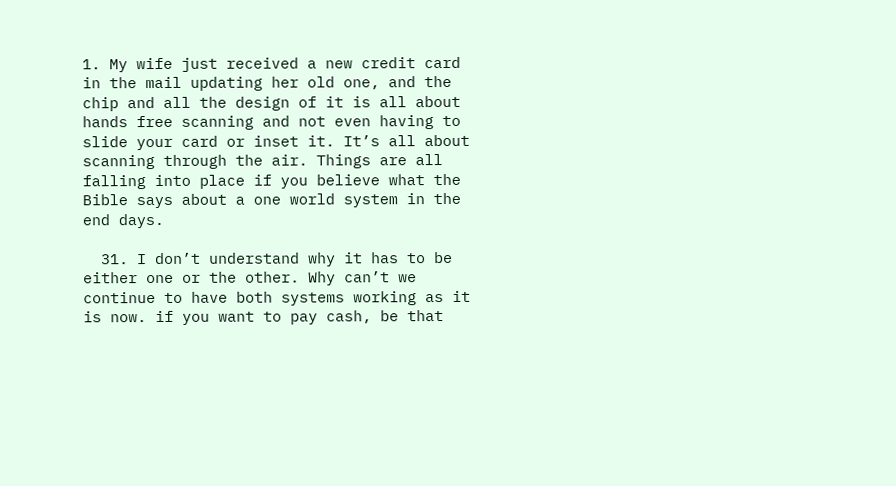1. My wife just received a new credit card in the mail updating her old one, and the chip and all the design of it is all about hands free scanning and not even having to slide your card or inset it. It’s all about scanning through the air. Things are all falling into place if you believe what the Bible says about a one world system in the end days.

  31. I don’t understand why it has to be either one or the other. Why can’t we continue to have both systems working as it is now. if you want to pay cash, be that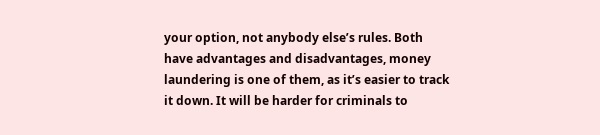your option, not anybody else’s rules. Both have advantages and disadvantages, money laundering is one of them, as it’s easier to track it down. It will be harder for criminals to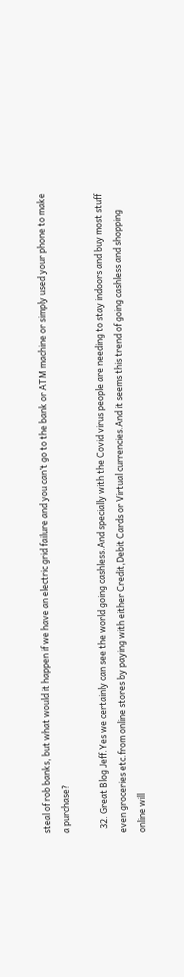steal of rob banks, but what would it happen if we have an electric grid failure and you can’t go to the bank or ATM machine or simply used your phone to make a purchase?

  32. Great Blog Jeff.Yes we certainly can see the world going cashless.And specially with the Covid virus people are needing to stay indoors and buy most stuff even groceries etc.from online stores by paying with either Credit,Debit Cards or Virtual currencies.And it seems this trend of going cashless and shopping online will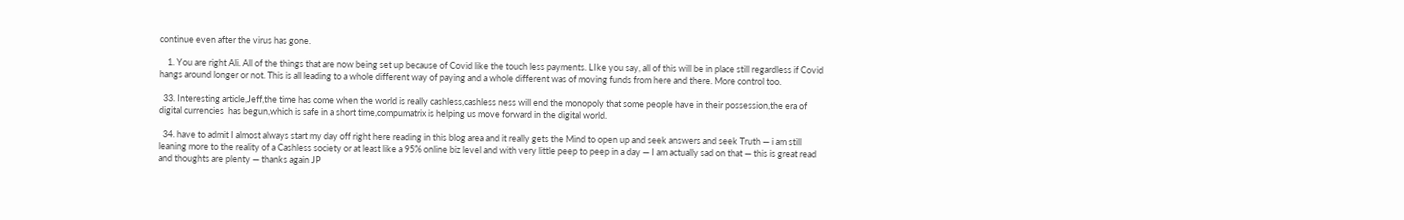continue even after the virus has gone.

    1. You are right Ali. All of the things that are now being set up because of Covid like the touch less payments. LIke you say, all of this will be in place still regardless if Covid hangs around longer or not. This is all leading to a whole different way of paying and a whole different was of moving funds from here and there. More control too.

  33. Interesting article,Jeff,the time has come when the world is really cashless,cashless ness will end the monopoly that some people have in their possession,the era of digital currencies  has begun,which is safe in a short time,compumatrix is helping us move forward in the digital world.

  34. have to admit I almost always start my day off right here reading in this blog area and it really gets the Mind to open up and seek answers and seek Truth — i am still leaning more to the reality of a Cashless society or at least like a 95% online biz level and with very little peep to peep in a day — I am actually sad on that — this is great read and thoughts are plenty — thanks again JP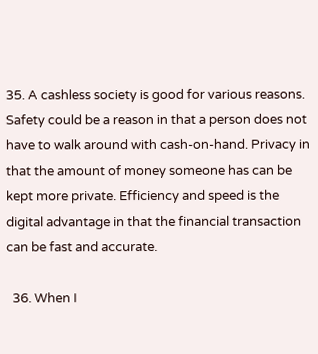35. A cashless society is good for various reasons. Safety could be a reason in that a person does not have to walk around with cash-on-hand. Privacy in that the amount of money someone has can be kept more private. Efficiency and speed is the digital advantage in that the financial transaction can be fast and accurate.

  36. When I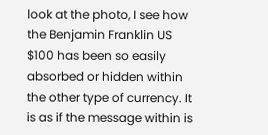look at the photo, I see how the Benjamin Franklin US $100 has been so easily absorbed or hidden within the other type of currency. It is as if the message within is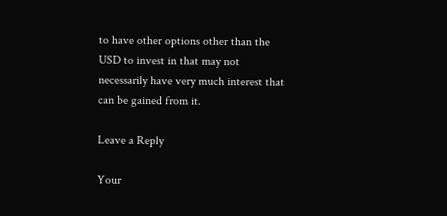to have other options other than the USD to invest in that may not necessarily have very much interest that can be gained from it.

Leave a Reply

Your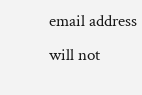email address will not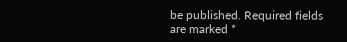be published. Required fields are marked *